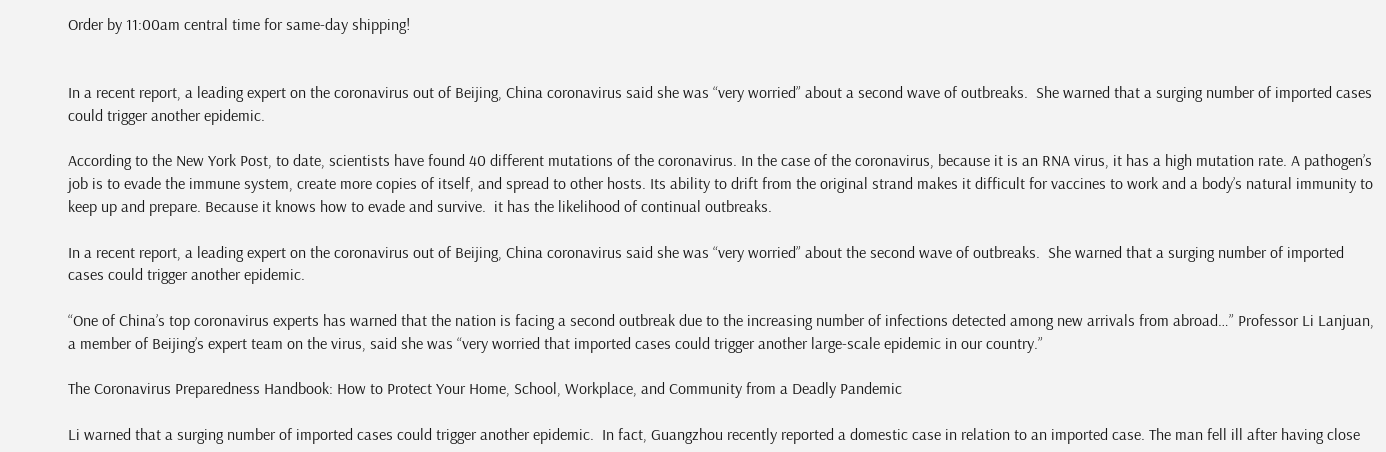Order by 11:00am central time for same-day shipping!


In a recent report, a leading expert on the coronavirus out of Beijing, China coronavirus said she was “very worried” about a second wave of outbreaks.  She warned that a surging number of imported cases could trigger another epidemic.

According to the New York Post, to date, scientists have found 40 different mutations of the coronavirus. In the case of the coronavirus, because it is an RNA virus, it has a high mutation rate. A pathogen’s job is to evade the immune system, create more copies of itself, and spread to other hosts. Its ability to drift from the original strand makes it difficult for vaccines to work and a body’s natural immunity to keep up and prepare. Because it knows how to evade and survive.  it has the likelihood of continual outbreaks.

In a recent report, a leading expert on the coronavirus out of Beijing, China coronavirus said she was “very worried” about the second wave of outbreaks.  She warned that a surging number of imported cases could trigger another epidemic.

“One of China’s top coronavirus experts has warned that the nation is facing a second outbreak due to the increasing number of infections detected among new arrivals from abroad…” Professor Li Lanjuan, a member of Beijing’s expert team on the virus, said she was “very worried that imported cases could trigger another large-scale epidemic in our country.”

The Coronavirus Preparedness Handbook: How to Protect Your Home, School, Workplace, and Community from a Deadly Pandemic

Li warned that a surging number of imported cases could trigger another epidemic.  In fact, Guangzhou recently reported a domestic case in relation to an imported case. The man fell ill after having close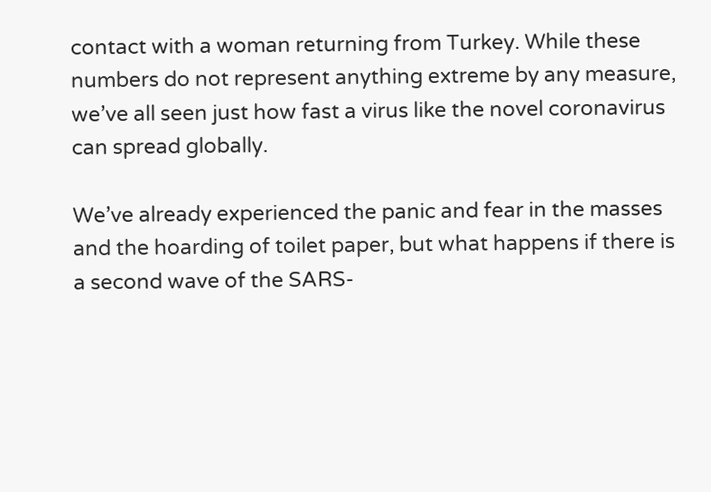contact with a woman returning from Turkey. While these numbers do not represent anything extreme by any measure, we’ve all seen just how fast a virus like the novel coronavirus can spread globally.

We’ve already experienced the panic and fear in the masses and the hoarding of toilet paper, but what happens if there is a second wave of the SARS-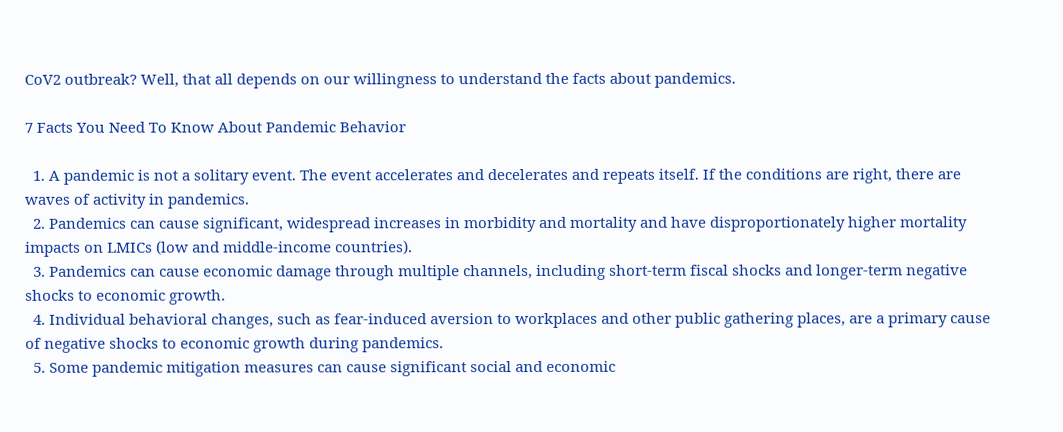CoV2 outbreak? Well, that all depends on our willingness to understand the facts about pandemics.

7 Facts You Need To Know About Pandemic Behavior

  1. A pandemic is not a solitary event. The event accelerates and decelerates and repeats itself. If the conditions are right, there are waves of activity in pandemics.
  2. Pandemics can cause significant, widespread increases in morbidity and mortality and have disproportionately higher mortality impacts on LMICs (low and middle-income countries).
  3. Pandemics can cause economic damage through multiple channels, including short-term fiscal shocks and longer-term negative shocks to economic growth.
  4. Individual behavioral changes, such as fear-induced aversion to workplaces and other public gathering places, are a primary cause of negative shocks to economic growth during pandemics.
  5. Some pandemic mitigation measures can cause significant social and economic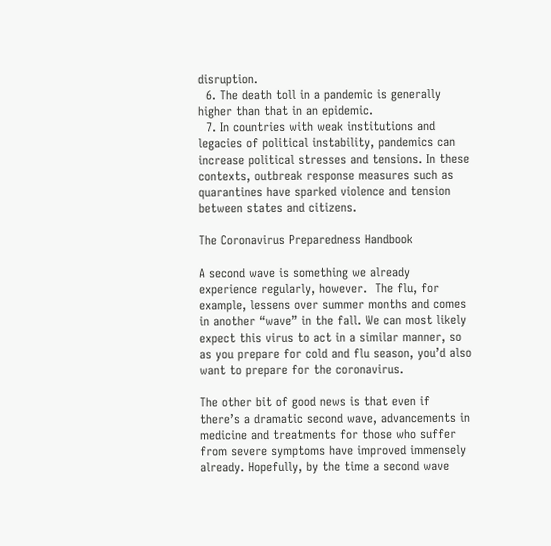disruption.
  6. The death toll in a pandemic is generally higher than that in an epidemic.
  7. In countries with weak institutions and legacies of political instability, pandemics can increase political stresses and tensions. In these contexts, outbreak response measures such as quarantines have sparked violence and tension between states and citizens.

The Coronavirus Preparedness Handbook

A second wave is something we already experience regularly, however.  The flu, for example, lessens over summer months and comes in another “wave” in the fall. We can most likely expect this virus to act in a similar manner, so as you prepare for cold and flu season, you’d also want to prepare for the coronavirus.

The other bit of good news is that even if there’s a dramatic second wave, advancements in medicine and treatments for those who suffer from severe symptoms have improved immensely already. Hopefully, by the time a second wave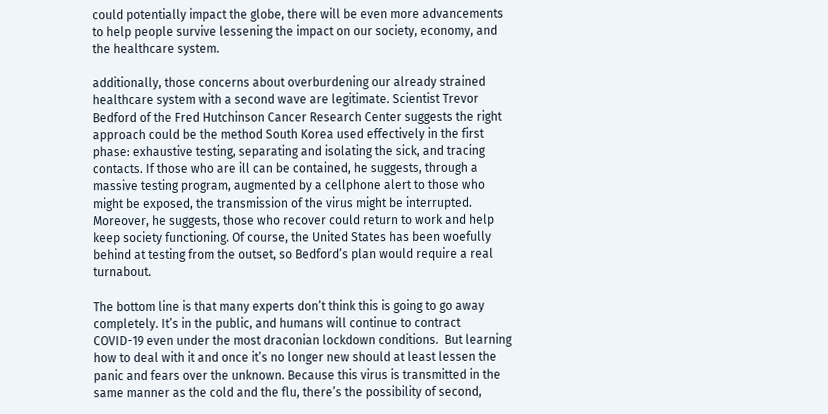could potentially impact the globe, there will be even more advancements to help people survive lessening the impact on our society, economy, and the healthcare system.

additionally, those concerns about overburdening our already strained healthcare system with a second wave are legitimate. Scientist Trevor Bedford of the Fred Hutchinson Cancer Research Center suggests the right approach could be the method South Korea used effectively in the first phase: exhaustive testing, separating and isolating the sick, and tracing contacts. If those who are ill can be contained, he suggests, through a massive testing program, augmented by a cellphone alert to those who might be exposed, the transmission of the virus might be interrupted. Moreover, he suggests, those who recover could return to work and help keep society functioning. Of course, the United States has been woefully behind at testing from the outset, so Bedford’s plan would require a real turnabout.

The bottom line is that many experts don’t think this is going to go away completely. It’s in the public, and humans will continue to contract COVID-19 even under the most draconian lockdown conditions.  But learning how to deal with it and once it’s no longer new should at least lessen the panic and fears over the unknown. Because this virus is transmitted in the same manner as the cold and the flu, there’s the possibility of second,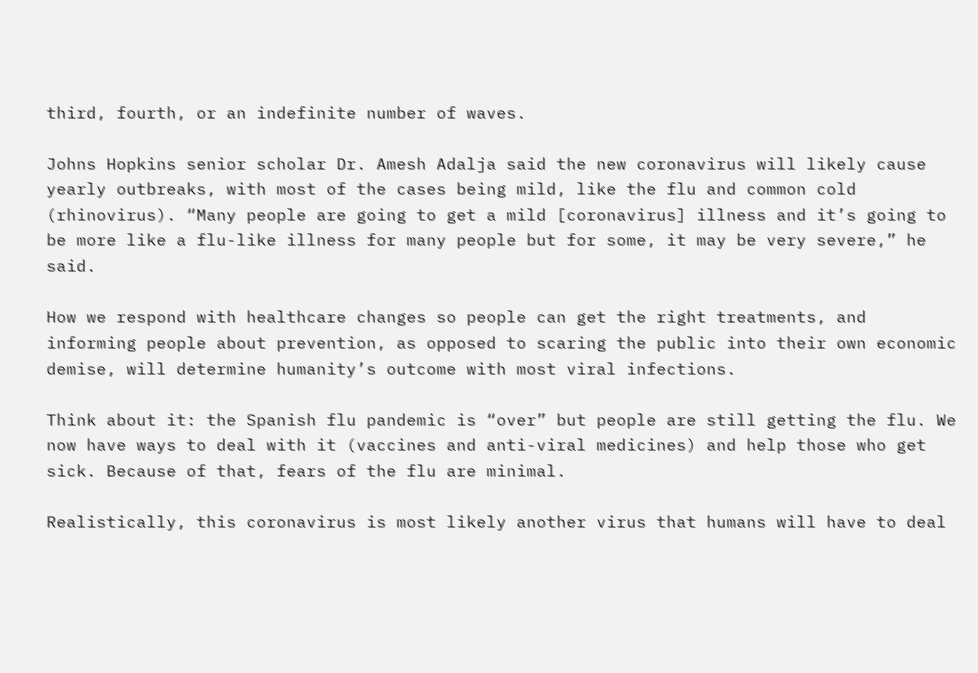third, fourth, or an indefinite number of waves.

Johns Hopkins senior scholar Dr. Amesh Adalja said the new coronavirus will likely cause yearly outbreaks, with most of the cases being mild, like the flu and common cold (rhinovirus). “Many people are going to get a mild [coronavirus] illness and it’s going to be more like a flu-like illness for many people but for some, it may be very severe,” he said.

How we respond with healthcare changes so people can get the right treatments, and informing people about prevention, as opposed to scaring the public into their own economic demise, will determine humanity’s outcome with most viral infections.

Think about it: the Spanish flu pandemic is “over” but people are still getting the flu. We now have ways to deal with it (vaccines and anti-viral medicines) and help those who get sick. Because of that, fears of the flu are minimal.

Realistically, this coronavirus is most likely another virus that humans will have to deal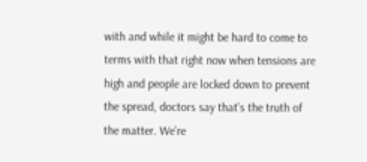with and while it might be hard to come to terms with that right now when tensions are high and people are locked down to prevent the spread, doctors say that’s the truth of the matter. We’re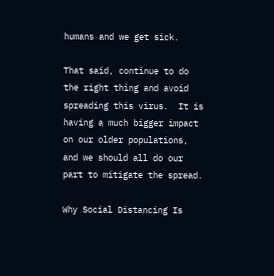humans and we get sick.

That said, continue to do the right thing and avoid spreading this virus.  It is having a much bigger impact on our older populations, and we should all do our part to mitigate the spread.

Why Social Distancing Is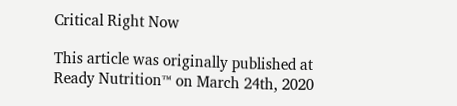Critical Right Now

This article was originally published at Ready Nutrition™ on March 24th, 2020